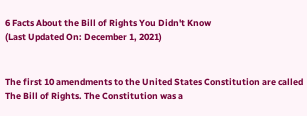6 Facts About the Bill of Rights You Didn't Know
(Last Updated On: December 1, 2021)


The first 10 amendments to the United States Constitution are called The Bill of Rights. The Constitution was a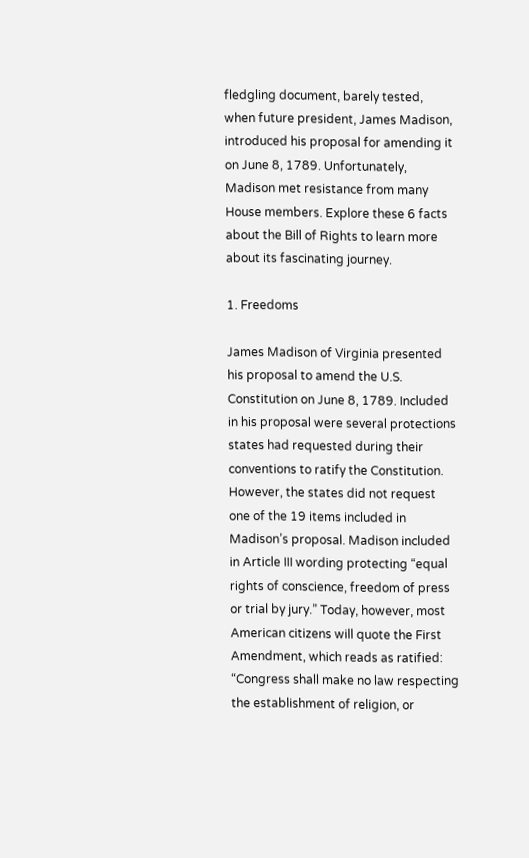fledgling document, barely tested, when future president, James Madison, introduced his proposal for amending it on June 8, 1789. Unfortunately, Madison met resistance from many House members. Explore these 6 facts about the Bill of Rights to learn more about its fascinating journey.

1. Freedoms

James Madison of Virginia presented his proposal to amend the U.S. Constitution on June 8, 1789. Included in his proposal were several protections states had requested during their conventions to ratify the Constitution. However, the states did not request one of the 19 items included in Madison’s proposal. Madison included in Article III wording protecting “equal rights of conscience, freedom of press or trial by jury.” Today, however, most American citizens will quote the First Amendment, which reads as ratified: “Congress shall make no law respecting the establishment of religion, or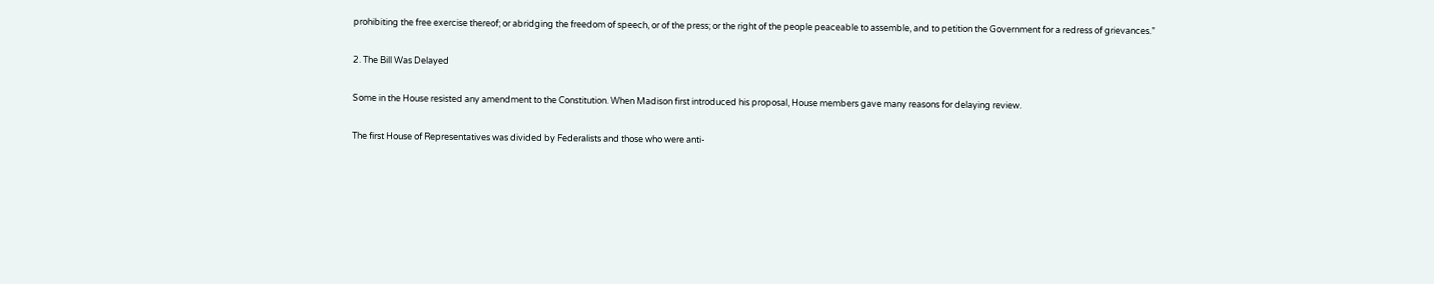prohibiting the free exercise thereof; or abridging the freedom of speech, or of the press; or the right of the people peaceable to assemble, and to petition the Government for a redress of grievances.”

2. The Bill Was Delayed

Some in the House resisted any amendment to the Constitution. When Madison first introduced his proposal, House members gave many reasons for delaying review.

The first House of Representatives was divided by Federalists and those who were anti-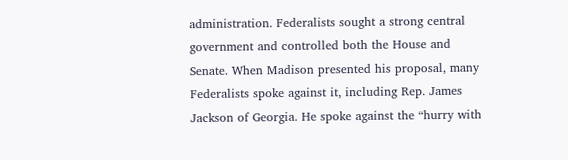administration. Federalists sought a strong central government and controlled both the House and Senate. When Madison presented his proposal, many Federalists spoke against it, including Rep. James Jackson of Georgia. He spoke against the “hurry with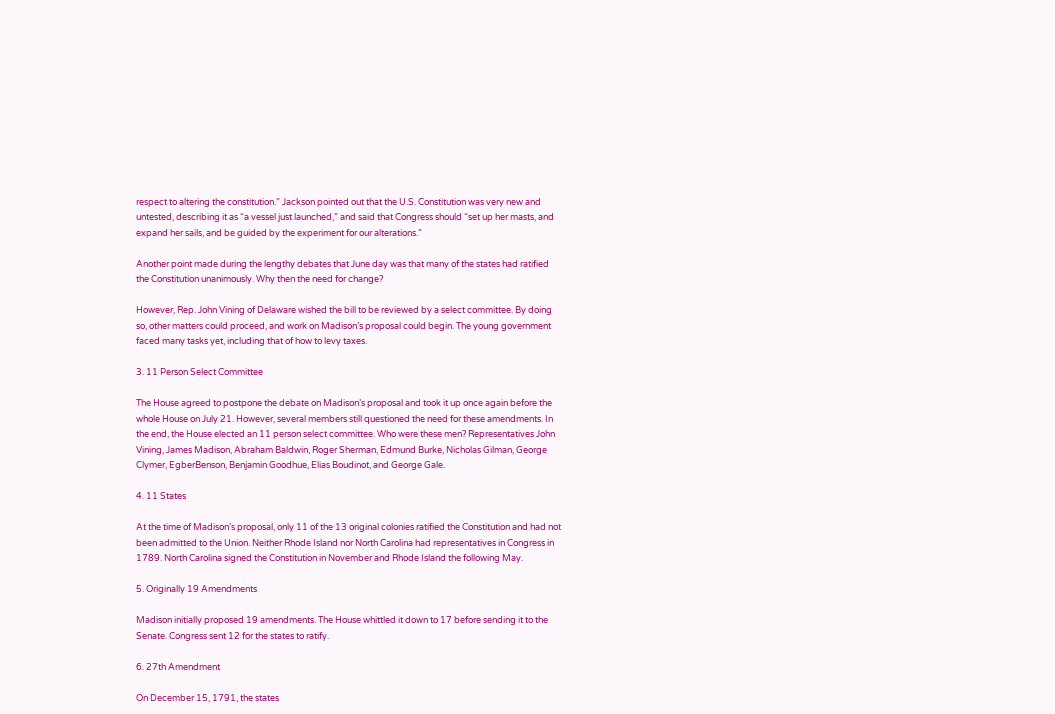respect to altering the constitution.” Jackson pointed out that the U.S. Constitution was very new and untested, describing it as “a vessel just launched,” and said that Congress should “set up her masts, and expand her sails, and be guided by the experiment for our alterations.”

Another point made during the lengthy debates that June day was that many of the states had ratified the Constitution unanimously. Why then the need for change?

However, Rep. John Vining of Delaware wished the bill to be reviewed by a select committee. By doing so, other matters could proceed, and work on Madison’s proposal could begin. The young government faced many tasks yet, including that of how to levy taxes.

3. 11 Person Select Committee

The House agreed to postpone the debate on Madison’s proposal and took it up once again before the whole House on July 21. However, several members still questioned the need for these amendments. In the end, the House elected an 11 person select committee. Who were these men? Representatives John Vining, James Madison, Abraham Baldwin, Roger Sherman, Edmund Burke, Nicholas Gilman, George Clymer, EgberBenson, Benjamin Goodhue, Elias Boudinot, and George Gale.

4. 11 States

At the time of Madison’s proposal, only 11 of the 13 original colonies ratified the Constitution and had not been admitted to the Union. Neither Rhode Island nor North Carolina had representatives in Congress in 1789. North Carolina signed the Constitution in November and Rhode Island the following May.

5. Originally 19 Amendments

Madison initially proposed 19 amendments. The House whittled it down to 17 before sending it to the Senate. Congress sent 12 for the states to ratify.

6. 27th Amendment

On December 15, 1791, the states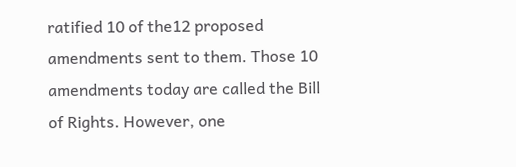ratified 10 of the12 proposed amendments sent to them. Those 10 amendments today are called the Bill of Rights. However, one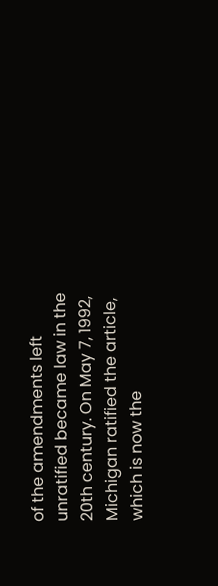of the amendments left unratified became law in the 20th century. On May 7, 1992, Michigan ratified the article, which is now the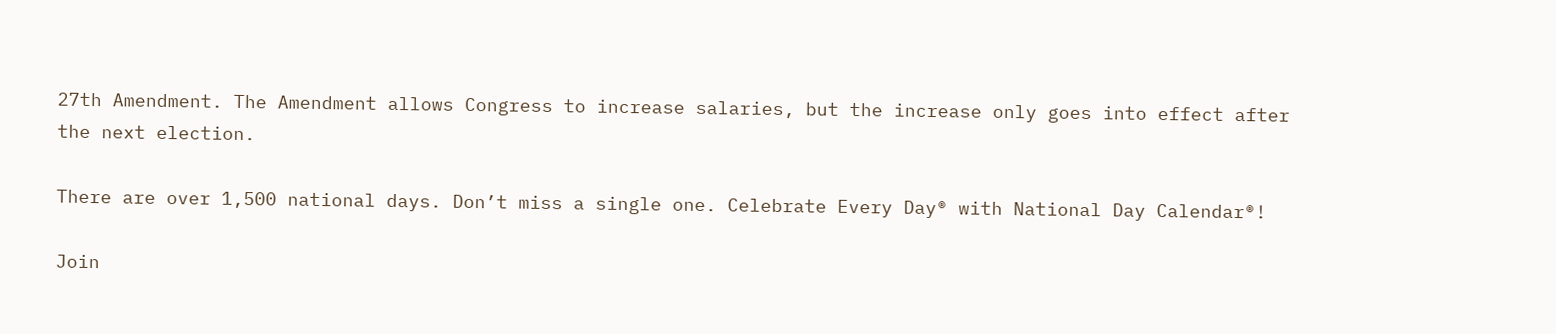27th Amendment. The Amendment allows Congress to increase salaries, but the increase only goes into effect after the next election.

There are over 1,500 national days. Don’t miss a single one. Celebrate Every Day® with National Day Calendar®!

Join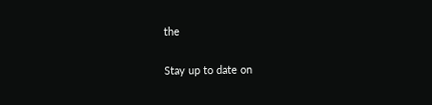the

Stay up to date on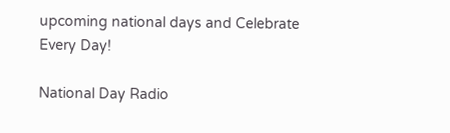upcoming national days and Celebrate Every Day!

National Day Radio